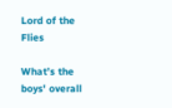Lord of the Flies

What’s the boys' overall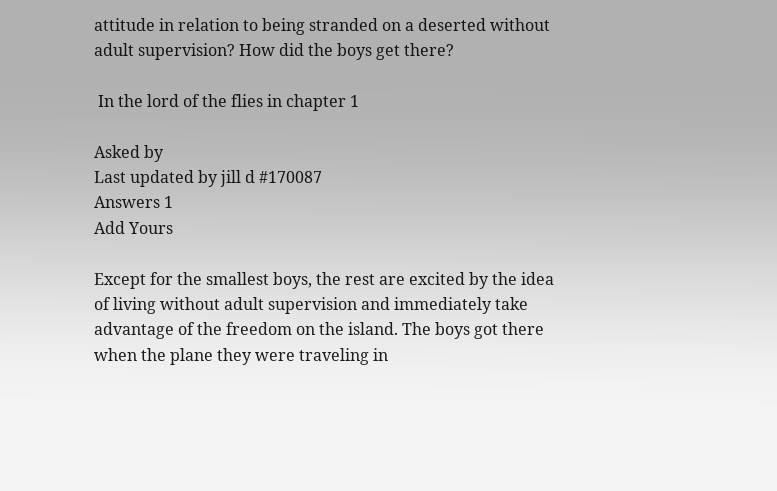attitude in relation to being stranded on a deserted without adult supervision? How did the boys get there?

 In the lord of the flies in chapter 1

Asked by
Last updated by jill d #170087
Answers 1
Add Yours

Except for the smallest boys, the rest are excited by the idea of living without adult supervision and immediately take advantage of the freedom on the island. The boys got there when the plane they were traveling in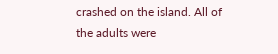crashed on the island. All of the adults were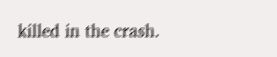killed in the crash.